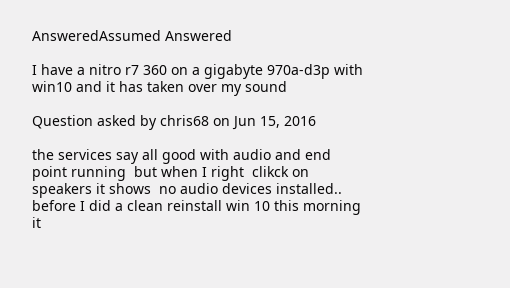AnsweredAssumed Answered

I have a nitro r7 360 on a gigabyte 970a-d3p with win10 and it has taken over my sound

Question asked by chris68 on Jun 15, 2016

the services say all good with audio and end point running  but when I right  clikck on speakers it shows  no audio devices installed.. before I did a clean reinstall win 10 this morning it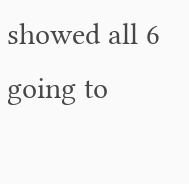showed all 6 going to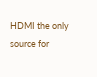HDMI the only source for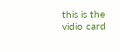this is the vidio card